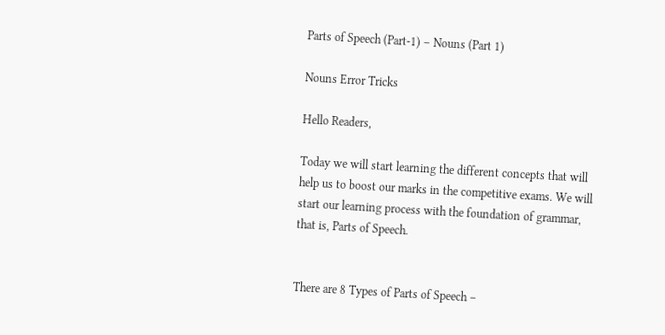Parts of Speech (Part-1) – Nouns (Part 1)

Nouns Error Tricks

Hello Readers,

Today we will start learning the different concepts that will help us to boost our marks in the competitive exams. We will start our learning process with the foundation of grammar, that is, Parts of Speech.


There are 8 Types of Parts of Speech –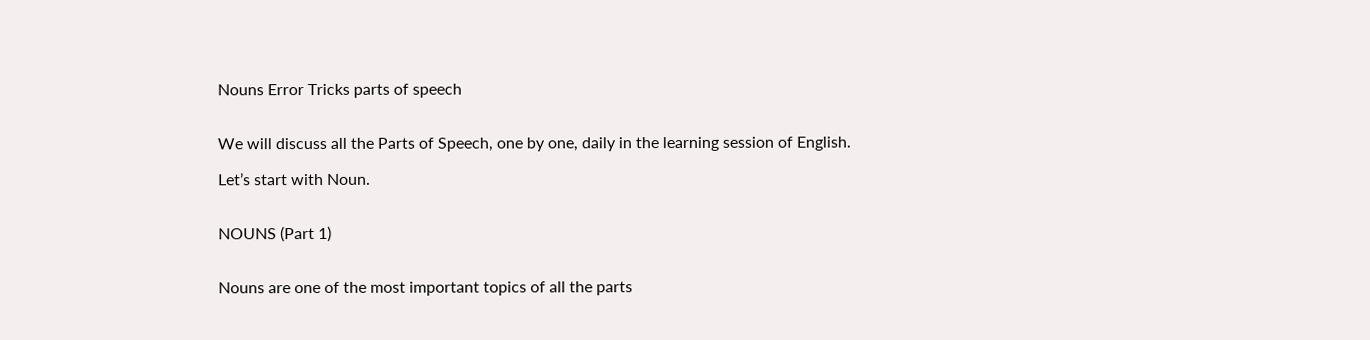Nouns Error Tricks parts of speech


We will discuss all the Parts of Speech, one by one, daily in the learning session of English.

Let’s start with Noun.


NOUNS (Part 1)


Nouns are one of the most important topics of all the parts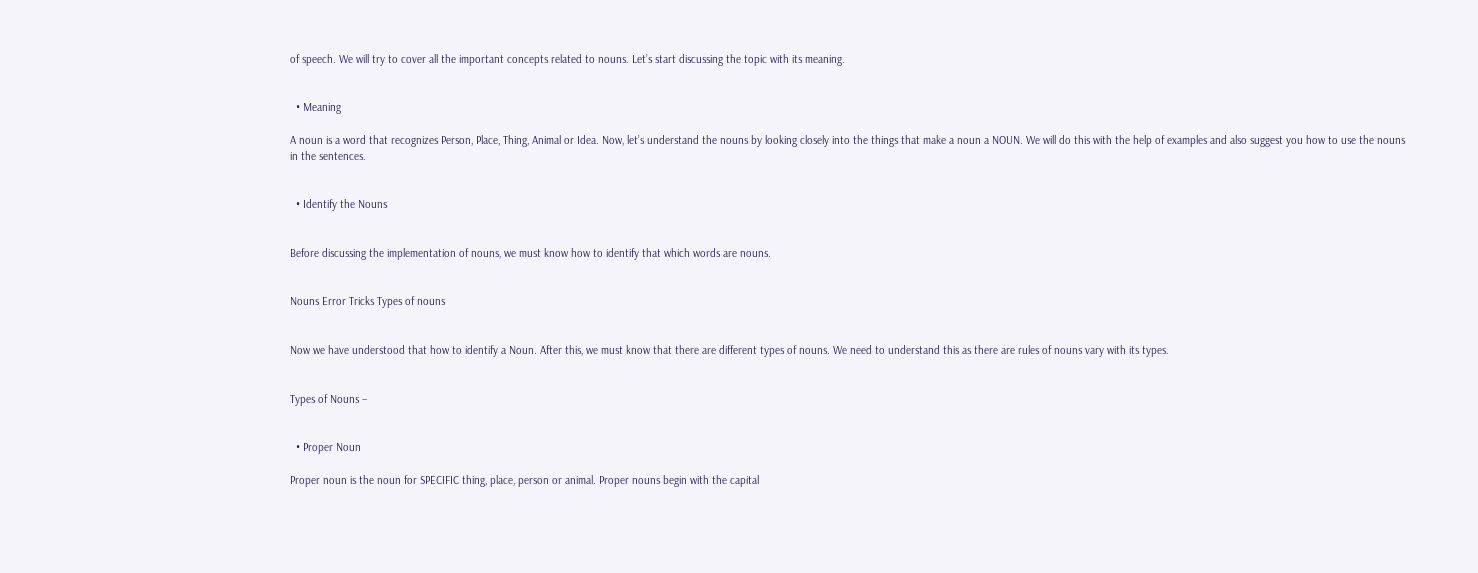of speech. We will try to cover all the important concepts related to nouns. Let’s start discussing the topic with its meaning.


  • Meaning

A noun is a word that recognizes Person, Place, Thing, Animal or Idea. Now, let’s understand the nouns by looking closely into the things that make a noun a NOUN. We will do this with the help of examples and also suggest you how to use the nouns in the sentences.


  • Identify the Nouns


Before discussing the implementation of nouns, we must know how to identify that which words are nouns.


Nouns Error Tricks Types of nouns


Now we have understood that how to identify a Noun. After this, we must know that there are different types of nouns. We need to understand this as there are rules of nouns vary with its types.


Types of Nouns –


  • Proper Noun

Proper noun is the noun for SPECIFIC thing, place, person or animal. Proper nouns begin with the capital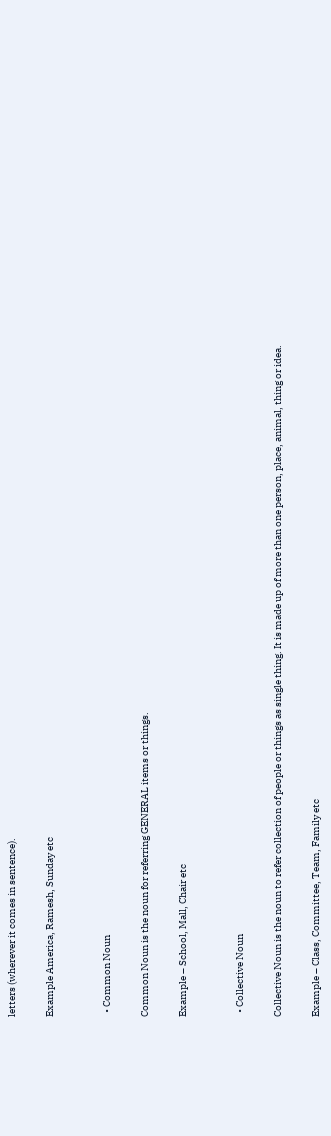letters (wherever it comes in sentence).

Example America, Ramesh, Sunday etc


  • Common Noun

Common Noun is the noun for referring GENERAL items or things.

Example – School, Mall, Chair etc


  • Collective Noun

Collective Noun is the noun to refer collection of people or things as single thing. It is made up of more than one person, place, animal, thing or idea.

Example – Class, Committee, Team, Family etc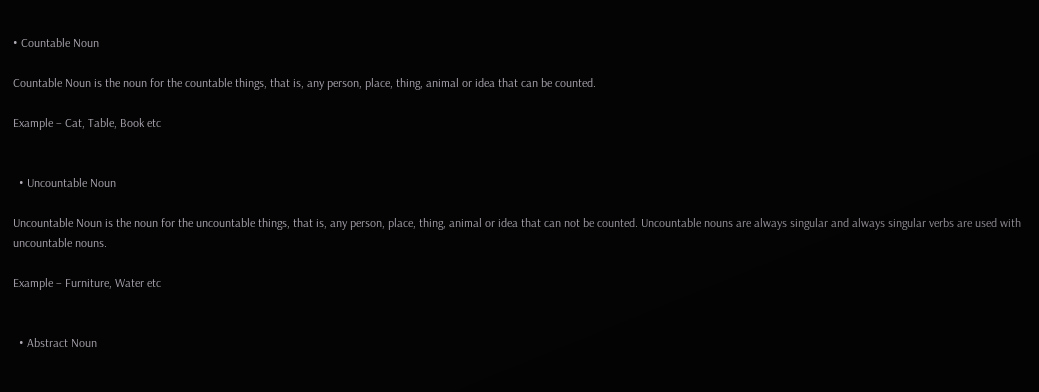• Countable Noun

Countable Noun is the noun for the countable things, that is, any person, place, thing, animal or idea that can be counted.

Example – Cat, Table, Book etc


  • Uncountable Noun

Uncountable Noun is the noun for the uncountable things, that is, any person, place, thing, animal or idea that can not be counted. Uncountable nouns are always singular and always singular verbs are used with uncountable nouns.

Example – Furniture, Water etc


  • Abstract Noun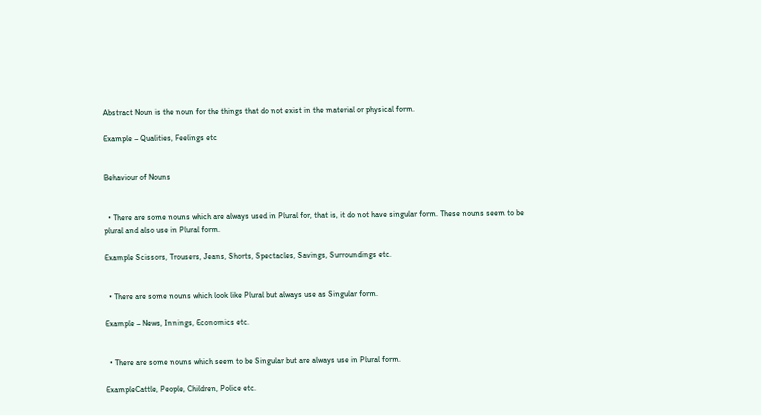Abstract Noun is the noun for the things that do not exist in the material or physical form.

Example – Qualities, Feelings etc


Behaviour of Nouns


  • There are some nouns which are always used in Plural for, that is, it do not have singular form. These nouns seem to be plural and also use in Plural form.

Example Scissors, Trousers, Jeans, Shorts, Spectacles, Savings, Surroundings etc.


  • There are some nouns which look like Plural but always use as Singular form.

Example – News, Innings, Economics etc.


  • There are some nouns which seem to be Singular but are always use in Plural form.

ExampleCattle, People, Children, Police etc.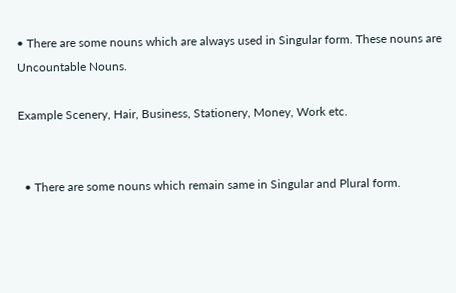• There are some nouns which are always used in Singular form. These nouns are Uncountable Nouns.

Example Scenery, Hair, Business, Stationery, Money, Work etc.


  • There are some nouns which remain same in Singular and Plural form.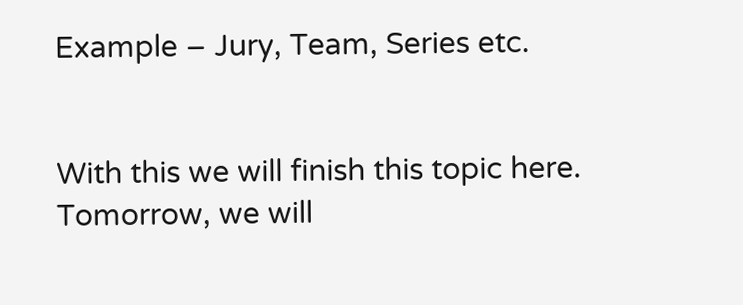Example – Jury, Team, Series etc.


With this we will finish this topic here. Tomorrow, we will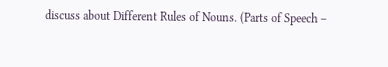discuss about Different Rules of Nouns. (Parts of Speech –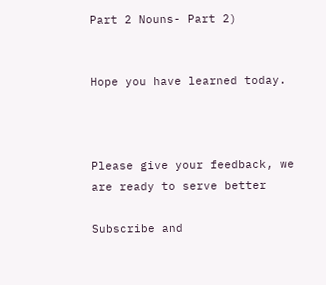Part 2 Nouns- Part 2)


Hope you have learned today.



Please give your feedback, we are ready to serve better

Subscribe and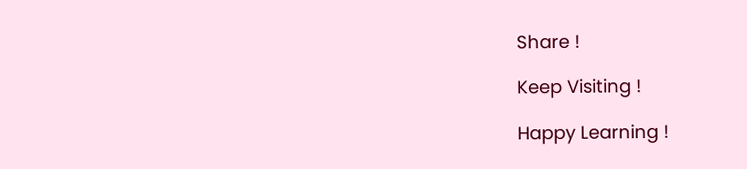Share !

Keep Visiting !

Happy Learning !